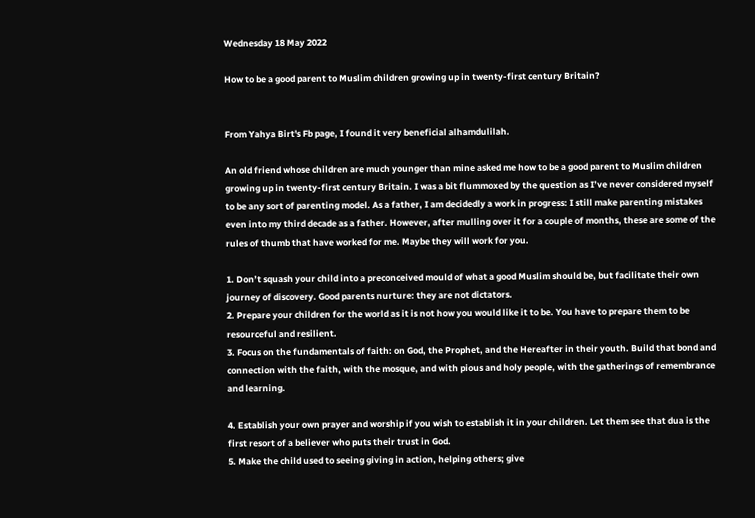Wednesday 18 May 2022

How to be a good parent to Muslim children growing up in twenty-first century Britain?


From Yahya Birt's Fb page, I found it very beneficial alhamdulilah.

An old friend whose children are much younger than mine asked me how to be a good parent to Muslim children growing up in twenty-first century Britain. I was a bit flummoxed by the question as I’ve never considered myself to be any sort of parenting model. As a father, I am decidedly a work in progress: I still make parenting mistakes even into my third decade as a father. However, after mulling over it for a couple of months, these are some of the rules of thumb that have worked for me. Maybe they will work for you.

1. Don’t squash your child into a preconceived mould of what a good Muslim should be, but facilitate their own journey of discovery. Good parents nurture: they are not dictators.
2. Prepare your children for the world as it is not how you would like it to be. You have to prepare them to be resourceful and resilient.
3. Focus on the fundamentals of faith: on God, the Prophet, and the Hereafter in their youth. Build that bond and connection with the faith, with the mosque, and with pious and holy people, with the gatherings of remembrance and learning.

4. Establish your own prayer and worship if you wish to establish it in your children. Let them see that dua is the first resort of a believer who puts their trust in God.
5. Make the child used to seeing giving in action, helping others; give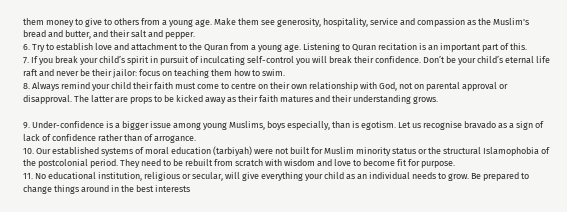them money to give to others from a young age. Make them see generosity, hospitality, service and compassion as the Muslim's bread and butter, and their salt and pepper.
6. Try to establish love and attachment to the Quran from a young age. Listening to Quran recitation is an important part of this.
7. If you break your child’s spirit in pursuit of inculcating self-control you will break their confidence. Don’t be your child’s eternal life raft and never be their jailor: focus on teaching them how to swim.
8. Always remind your child their faith must come to centre on their own relationship with God, not on parental approval or disapproval. The latter are props to be kicked away as their faith matures and their understanding grows.

9. Under-confidence is a bigger issue among young Muslims, boys especially, than is egotism. Let us recognise bravado as a sign of lack of confidence rather than of arrogance.
10. Our established systems of moral education (tarbiyah) were not built for Muslim minority status or the structural Islamophobia of the postcolonial period. They need to be rebuilt from scratch with wisdom and love to become fit for purpose.
11. No educational institution, religious or secular, will give everything your child as an individual needs to grow. Be prepared to change things around in the best interests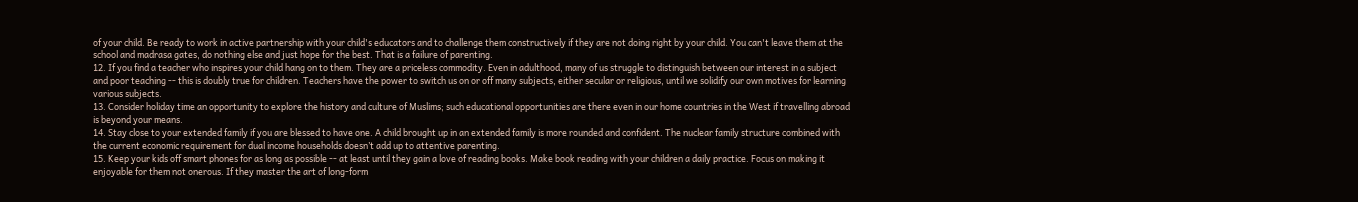of your child. Be ready to work in active partnership with your child's educators and to challenge them constructively if they are not doing right by your child. You can't leave them at the school and madrasa gates, do nothing else and just hope for the best. That is a failure of parenting.
12. If you find a teacher who inspires your child hang on to them. They are a priceless commodity. Even in adulthood, many of us struggle to distinguish between our interest in a subject and poor teaching -- this is doubly true for children. Teachers have the power to switch us on or off many subjects, either secular or religious, until we solidify our own motives for learning various subjects.
13. Consider holiday time an opportunity to explore the history and culture of Muslims; such educational opportunities are there even in our home countries in the West if travelling abroad is beyond your means.
14. Stay close to your extended family if you are blessed to have one. A child brought up in an extended family is more rounded and confident. The nuclear family structure combined with the current economic requirement for dual income households doesn’t add up to attentive parenting.
15. Keep your kids off smart phones for as long as possible -- at least until they gain a love of reading books. Make book reading with your children a daily practice. Focus on making it enjoyable for them not onerous. If they master the art of long-form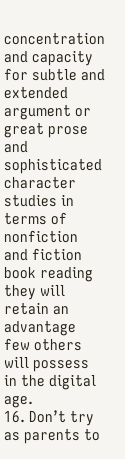concentration and capacity for subtle and extended argument or great prose and sophisticated character studies in terms of nonfiction and fiction book reading they will retain an advantage few others will possess in the digital age.
16. Don’t try as parents to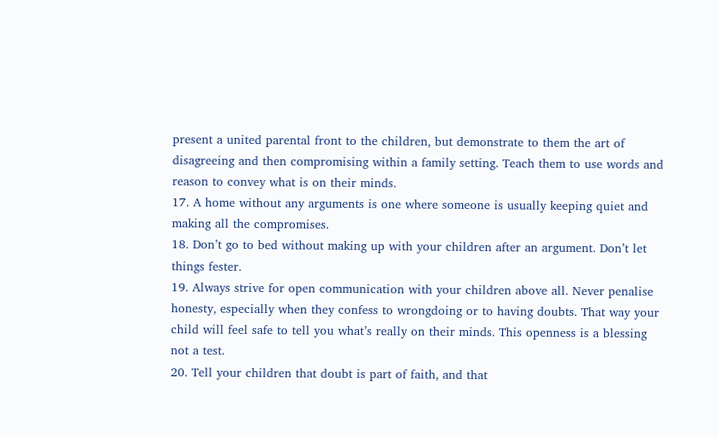present a united parental front to the children, but demonstrate to them the art of disagreeing and then compromising within a family setting. Teach them to use words and reason to convey what is on their minds.
17. A home without any arguments is one where someone is usually keeping quiet and making all the compromises.
18. Don’t go to bed without making up with your children after an argument. Don’t let things fester.
19. Always strive for open communication with your children above all. Never penalise honesty, especially when they confess to wrongdoing or to having doubts. That way your child will feel safe to tell you what’s really on their minds. This openness is a blessing not a test.
20. Tell your children that doubt is part of faith, and that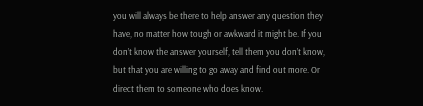you will always be there to help answer any question they have, no matter how tough or awkward it might be. If you don’t know the answer yourself, tell them you don’t know, but that you are willing to go away and find out more. Or direct them to someone who does know.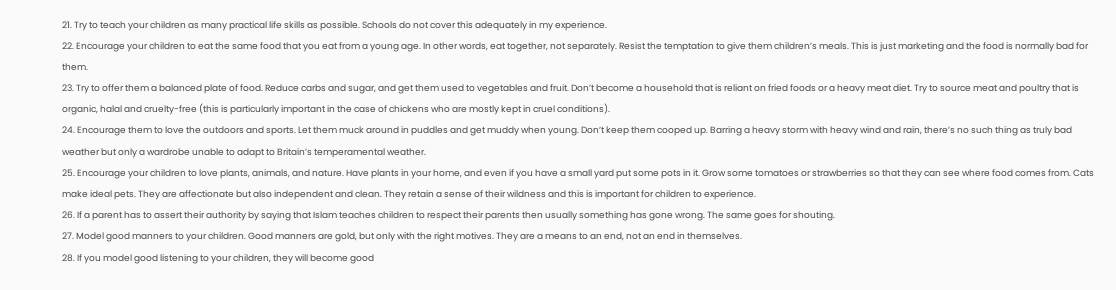21. Try to teach your children as many practical life skills as possible. Schools do not cover this adequately in my experience.
22. Encourage your children to eat the same food that you eat from a young age. In other words, eat together, not separately. Resist the temptation to give them children’s meals. This is just marketing and the food is normally bad for them.
23. Try to offer them a balanced plate of food. Reduce carbs and sugar, and get them used to vegetables and fruit. Don’t become a household that is reliant on fried foods or a heavy meat diet. Try to source meat and poultry that is organic, halal and cruelty-free (this is particularly important in the case of chickens who are mostly kept in cruel conditions).
24. Encourage them to love the outdoors and sports. Let them muck around in puddles and get muddy when young. Don’t keep them cooped up. Barring a heavy storm with heavy wind and rain, there’s no such thing as truly bad weather but only a wardrobe unable to adapt to Britain’s temperamental weather.
25. Encourage your children to love plants, animals, and nature. Have plants in your home, and even if you have a small yard put some pots in it. Grow some tomatoes or strawberries so that they can see where food comes from. Cats make ideal pets. They are affectionate but also independent and clean. They retain a sense of their wildness and this is important for children to experience.
26. If a parent has to assert their authority by saying that Islam teaches children to respect their parents then usually something has gone wrong. The same goes for shouting.
27. Model good manners to your children. Good manners are gold, but only with the right motives. They are a means to an end, not an end in themselves.
28. If you model good listening to your children, they will become good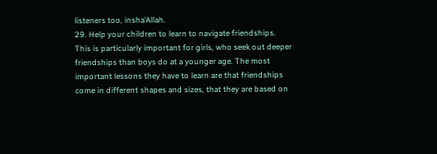listeners too, insha’Allah.
29. Help your children to learn to navigate friendships. This is particularly important for girls, who seek out deeper friendships than boys do at a younger age. The most important lessons they have to learn are that friendships come in different shapes and sizes, that they are based on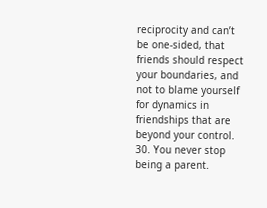reciprocity and can’t be one-sided, that friends should respect your boundaries, and not to blame yourself for dynamics in friendships that are beyond your control.
30. You never stop being a parent.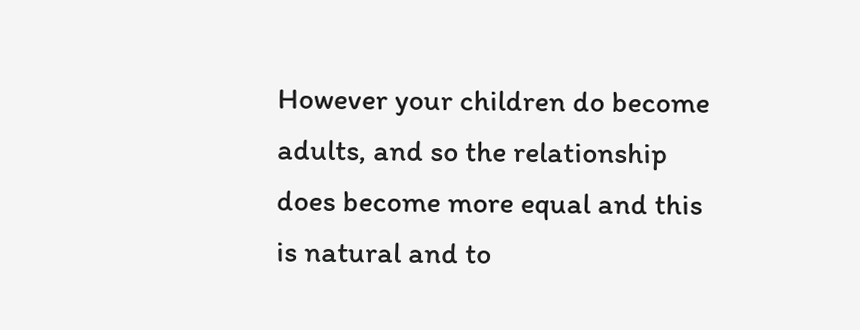However your children do become adults, and so the relationship does become more equal and this is natural and to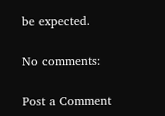be expected.

No comments:

Post a Comment